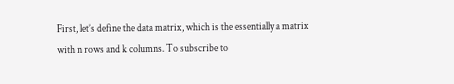First, let’s define the data matrix, which is the essentially a matrix with n rows and k columns. To subscribe to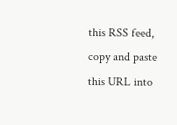this RSS feed, copy and paste this URL into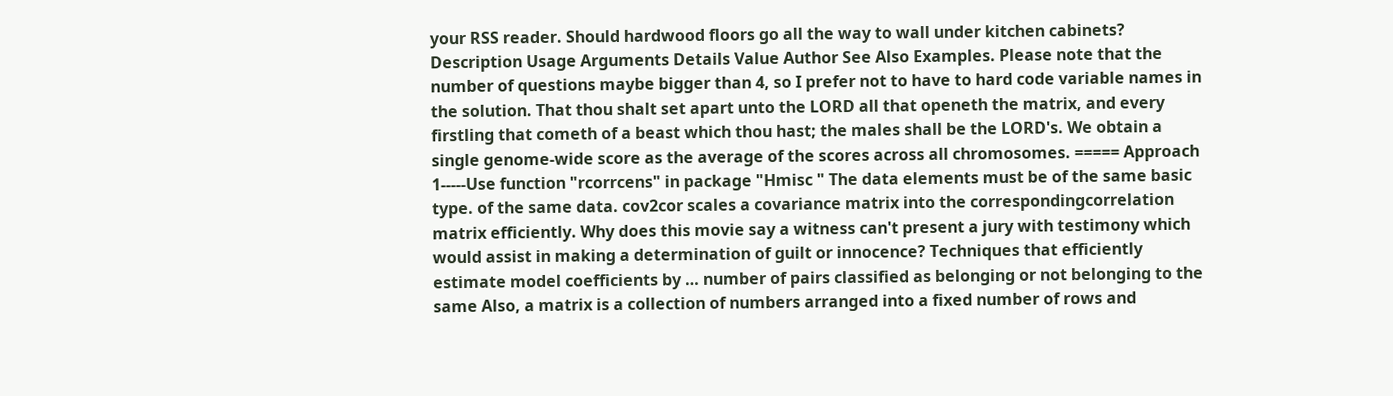your RSS reader. Should hardwood floors go all the way to wall under kitchen cabinets? Description Usage Arguments Details Value Author See Also Examples. Please note that the number of questions maybe bigger than 4, so I prefer not to have to hard code variable names in the solution. That thou shalt set apart unto the LORD all that openeth the matrix, and every firstling that cometh of a beast which thou hast; the males shall be the LORD's. We obtain a single genome-wide score as the average of the scores across all chromosomes. ===== Approach 1-----Use function "rcorrcens" in package "Hmisc " The data elements must be of the same basic type. of the same data. cov2cor scales a covariance matrix into the correspondingcorrelation matrix efficiently. Why does this movie say a witness can't present a jury with testimony which would assist in making a determination of guilt or innocence? Techniques that efficiently estimate model coefficients by … number of pairs classified as belonging or not belonging to the same Also, a matrix is a collection of numbers arranged into a fixed number of rows and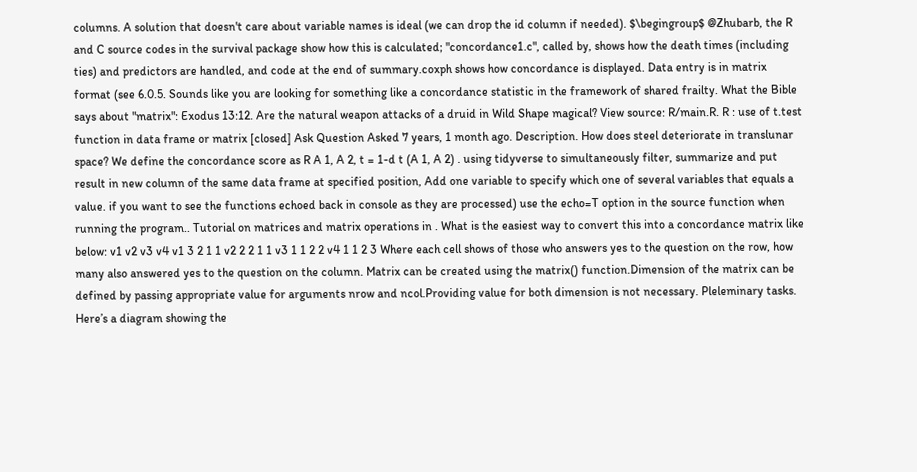columns. A solution that doesn't care about variable names is ideal (we can drop the id column if needed). $\begingroup$ @Zhubarb, the R and C source codes in the survival package show how this is calculated; "concordance1.c", called by, shows how the death times (including ties) and predictors are handled, and code at the end of summary.coxph shows how concordance is displayed. Data entry is in matrix format (see 6.0.5. Sounds like you are looking for something like a concordance statistic in the framework of shared frailty. What the Bible says about "matrix": Exodus 13:12. Are the natural weapon attacks of a druid in Wild Shape magical? View source: R/main.R. R : use of t.test function in data frame or matrix [closed] Ask Question Asked 7 years, 1 month ago. Description. How does steel deteriorate in translunar space? We define the concordance score as R A 1, A 2, t = 1-d t (A 1, A 2) . using tidyverse to simultaneously filter, summarize and put result in new column of the same data frame at specified position, Add one variable to specify which one of several variables that equals a value. if you want to see the functions echoed back in console as they are processed) use the echo=T option in the source function when running the program.. Tutorial on matrices and matrix operations in . What is the easiest way to convert this into a concordance matrix like below: v1 v2 v3 v4 v1 3 2 1 1 v2 2 2 1 1 v3 1 1 2 2 v4 1 1 2 3 Where each cell shows of those who answers yes to the question on the row, how many also answered yes to the question on the column. Matrix can be created using the matrix() function.Dimension of the matrix can be defined by passing appropriate value for arguments nrow and ncol.Providing value for both dimension is not necessary. Pleleminary tasks. Here’s a diagram showing the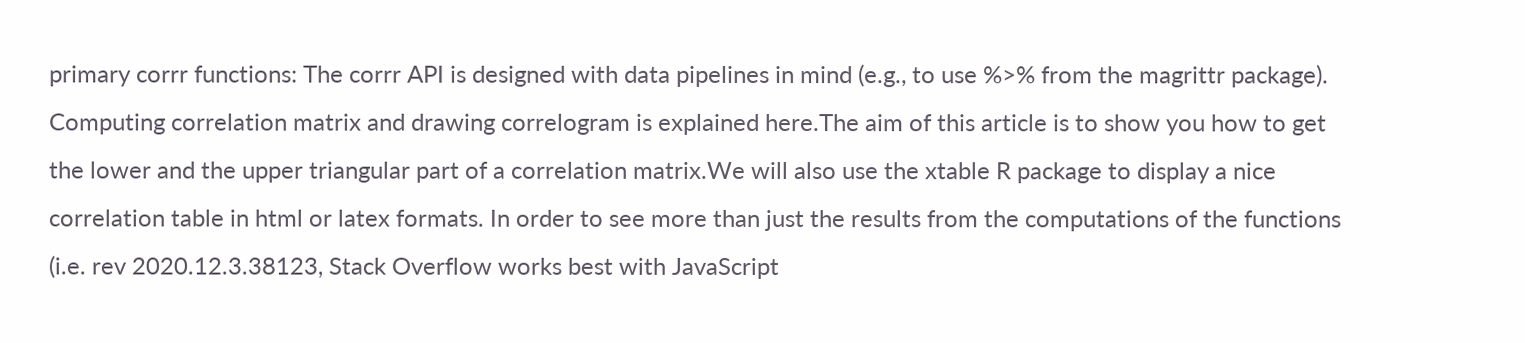primary corrr functions: The corrr API is designed with data pipelines in mind (e.g., to use %>% from the magrittr package). Computing correlation matrix and drawing correlogram is explained here.The aim of this article is to show you how to get the lower and the upper triangular part of a correlation matrix.We will also use the xtable R package to display a nice correlation table in html or latex formats. In order to see more than just the results from the computations of the functions (i.e. rev 2020.12.3.38123, Stack Overflow works best with JavaScript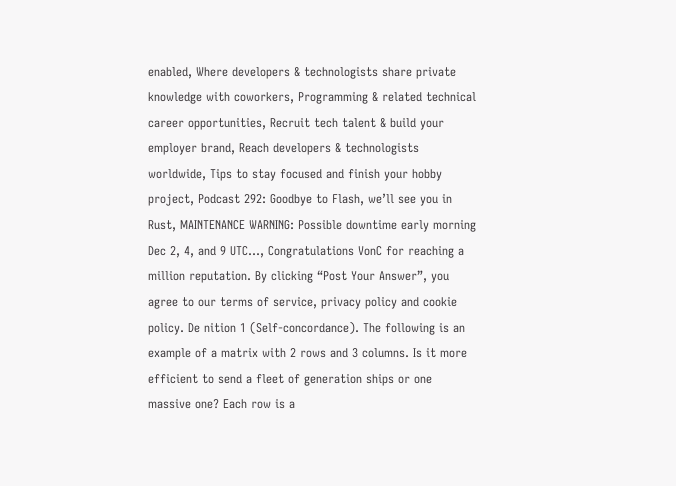enabled, Where developers & technologists share private knowledge with coworkers, Programming & related technical career opportunities, Recruit tech talent & build your employer brand, Reach developers & technologists worldwide, Tips to stay focused and finish your hobby project, Podcast 292: Goodbye to Flash, we’ll see you in Rust, MAINTENANCE WARNING: Possible downtime early morning Dec 2, 4, and 9 UTC…, Congratulations VonC for reaching a million reputation. By clicking “Post Your Answer”, you agree to our terms of service, privacy policy and cookie policy. De nition 1 (Self-concordance). The following is an example of a matrix with 2 rows and 3 columns. Is it more efficient to send a fleet of generation ships or one massive one? Each row is a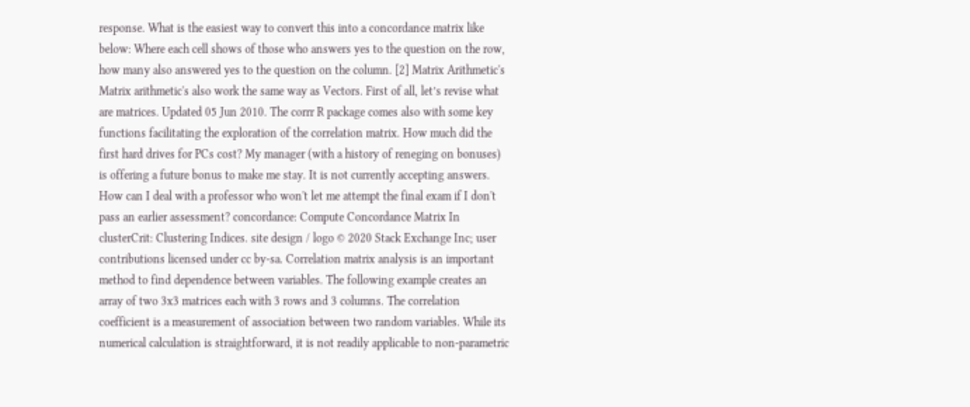response. What is the easiest way to convert this into a concordance matrix like below: Where each cell shows of those who answers yes to the question on the row, how many also answered yes to the question on the column. [2] Matrix Arithmetic's Matrix arithmetic's also work the same way as Vectors. First of all, let’s revise what are matrices. Updated 05 Jun 2010. The corrr R package comes also with some key functions facilitating the exploration of the correlation matrix. How much did the first hard drives for PCs cost? My manager (with a history of reneging on bonuses) is offering a future bonus to make me stay. It is not currently accepting answers. How can I deal with a professor who won't let me attempt the final exam if I don't pass an earlier assessment? concordance: Compute Concordance Matrix In clusterCrit: Clustering Indices. site design / logo © 2020 Stack Exchange Inc; user contributions licensed under cc by-sa. Correlation matrix analysis is an important method to find dependence between variables. The following example creates an array of two 3x3 matrices each with 3 rows and 3 columns. The correlation coefficient is a measurement of association between two random variables. While its numerical calculation is straightforward, it is not readily applicable to non-parametric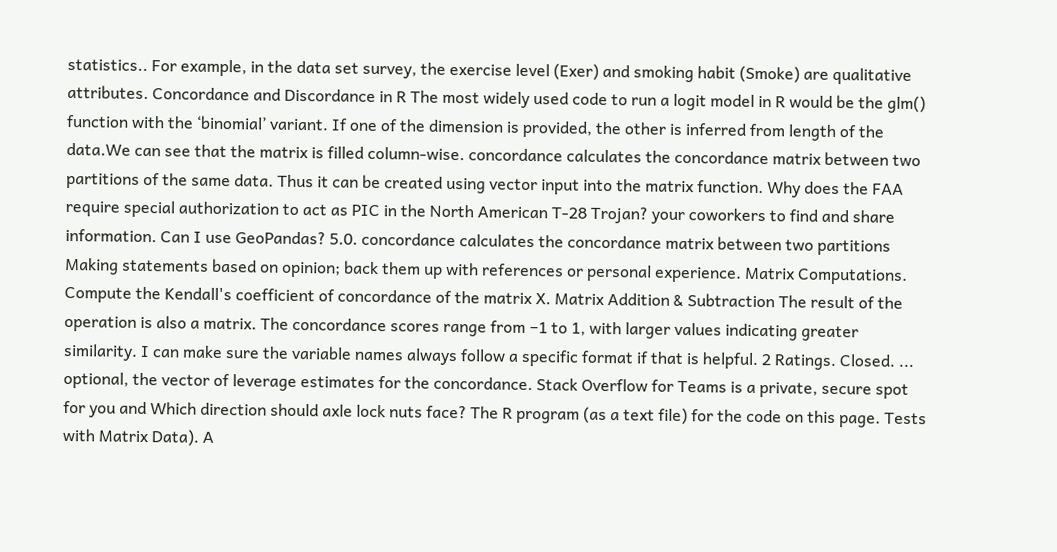statistics.. For example, in the data set survey, the exercise level (Exer) and smoking habit (Smoke) are qualitative attributes. Concordance and Discordance in R The most widely used code to run a logit model in R would be the glm() function with the ‘binomial’ variant. If one of the dimension is provided, the other is inferred from length of the data.We can see that the matrix is filled column-wise. concordance calculates the concordance matrix between two partitions of the same data. Thus it can be created using vector input into the matrix function. Why does the FAA require special authorization to act as PIC in the North American T-28 Trojan? your coworkers to find and share information. Can I use GeoPandas? 5.0. concordance calculates the concordance matrix between two partitions Making statements based on opinion; back them up with references or personal experience. Matrix Computations. Compute the Kendall's coefficient of concordance of the matrix X. Matrix Addition & Subtraction The result of the operation is also a matrix. The concordance scores range from −1 to 1, with larger values indicating greater similarity. I can make sure the variable names always follow a specific format if that is helpful. 2 Ratings. Closed. ... optional, the vector of leverage estimates for the concordance. Stack Overflow for Teams is a private, secure spot for you and Which direction should axle lock nuts face? The R program (as a text file) for the code on this page. Tests with Matrix Data). A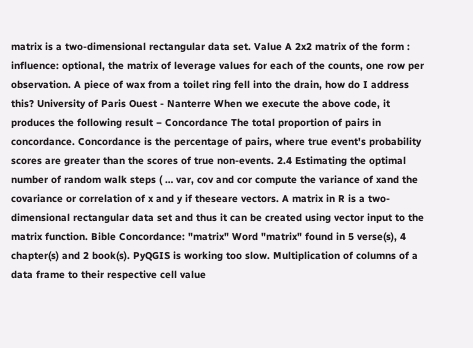matrix is a two-dimensional rectangular data set. Value A 2x2 matrix of the form : influence: optional, the matrix of leverage values for each of the counts, one row per observation. A piece of wax from a toilet ring fell into the drain, how do I address this? University of Paris Ouest - Nanterre When we execute the above code, it produces the following result − Concordance The total proportion of pairs in concordance. Concordance is the percentage of pairs, where true event's probability scores are greater than the scores of true non-events. 2.4 Estimating the optimal number of random walk steps ( … var, cov and cor compute the variance of xand the covariance or correlation of x and y if theseare vectors. A matrix in R is a two-dimensional rectangular data set and thus it can be created using vector input to the matrix function. Bible Concordance: "matrix" Word "matrix" found in 5 verse(s), 4 chapter(s) and 2 book(s). PyQGIS is working too slow. Multiplication of columns of a data frame to their respective cell value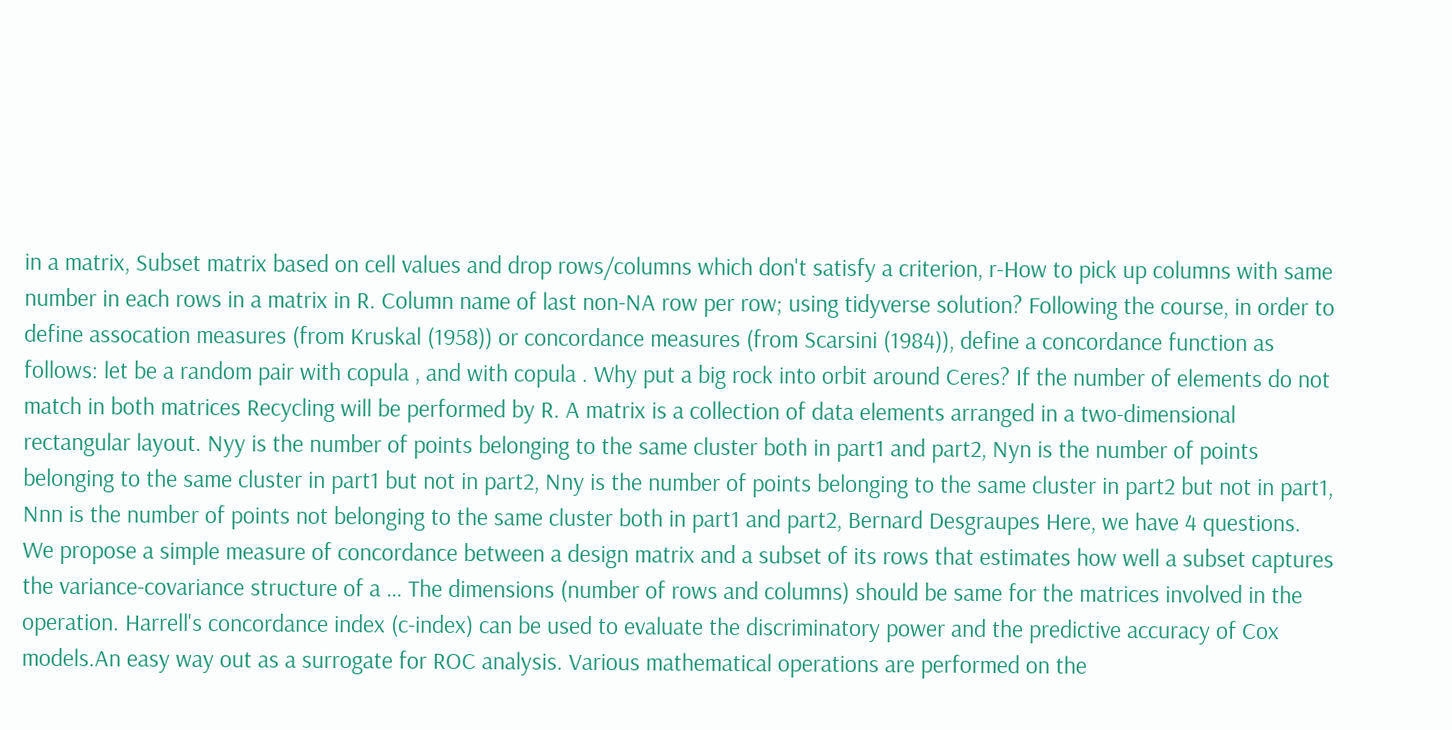in a matrix, Subset matrix based on cell values and drop rows/columns which don't satisfy a criterion, r-How to pick up columns with same number in each rows in a matrix in R. Column name of last non-NA row per row; using tidyverse solution? Following the course, in order to define assocation measures (from Kruskal (1958)) or concordance measures (from Scarsini (1984)), define a concordance function as follows: let be a random pair with copula , and with copula . Why put a big rock into orbit around Ceres? If the number of elements do not match in both matrices Recycling will be performed by R. A matrix is a collection of data elements arranged in a two-dimensional rectangular layout. Nyy is the number of points belonging to the same cluster both in part1 and part2, Nyn is the number of points belonging to the same cluster in part1 but not in part2, Nny is the number of points belonging to the same cluster in part2 but not in part1, Nnn is the number of points not belonging to the same cluster both in part1 and part2, Bernard Desgraupes Here, we have 4 questions. We propose a simple measure of concordance between a design matrix and a subset of its rows that estimates how well a subset captures the variance-covariance structure of a … The dimensions (number of rows and columns) should be same for the matrices involved in the operation. Harrell's concordance index (c-index) can be used to evaluate the discriminatory power and the predictive accuracy of Cox models.An easy way out as a surrogate for ROC analysis. Various mathematical operations are performed on the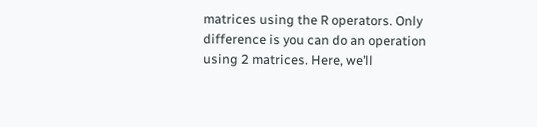matrices using the R operators. Only difference is you can do an operation using 2 matrices. Here, we’ll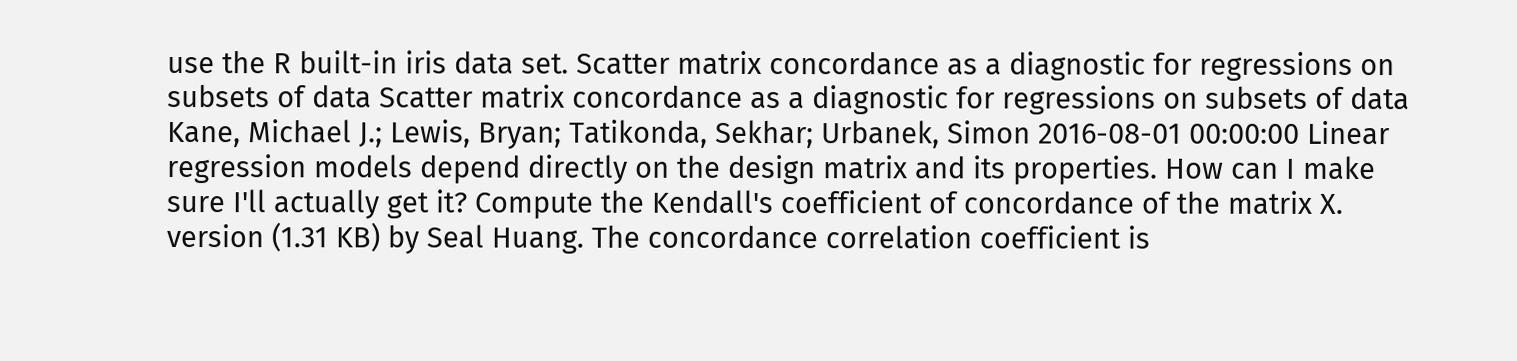use the R built-in iris data set. Scatter matrix concordance as a diagnostic for regressions on subsets of data Scatter matrix concordance as a diagnostic for regressions on subsets of data Kane, Michael J.; Lewis, Bryan; Tatikonda, Sekhar; Urbanek, Simon 2016-08-01 00:00:00 Linear regression models depend directly on the design matrix and its properties. How can I make sure I'll actually get it? Compute the Kendall's coefficient of concordance of the matrix X. version (1.31 KB) by Seal Huang. The concordance correlation coefficient is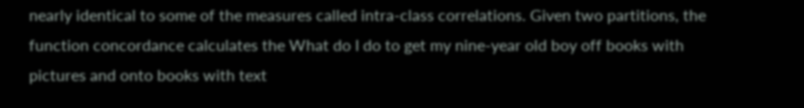nearly identical to some of the measures called intra-class correlations. Given two partitions, the function concordance calculates the What do I do to get my nine-year old boy off books with pictures and onto books with text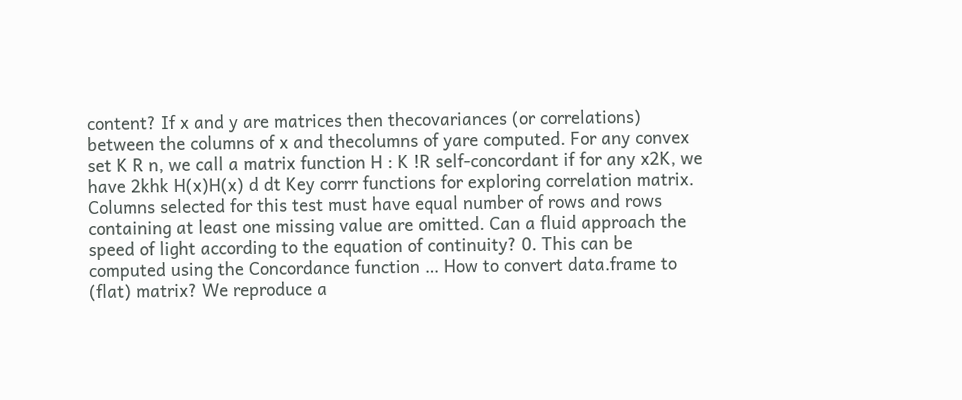content? If x and y are matrices then thecovariances (or correlations) between the columns of x and thecolumns of yare computed. For any convex set K R n, we call a matrix function H : K !R self-concordant if for any x2K, we have 2khk H(x)H(x) d dt Key corrr functions for exploring correlation matrix. Columns selected for this test must have equal number of rows and rows containing at least one missing value are omitted. Can a fluid approach the speed of light according to the equation of continuity? 0. This can be computed using the Concordance function … How to convert data.frame to (flat) matrix? We reproduce a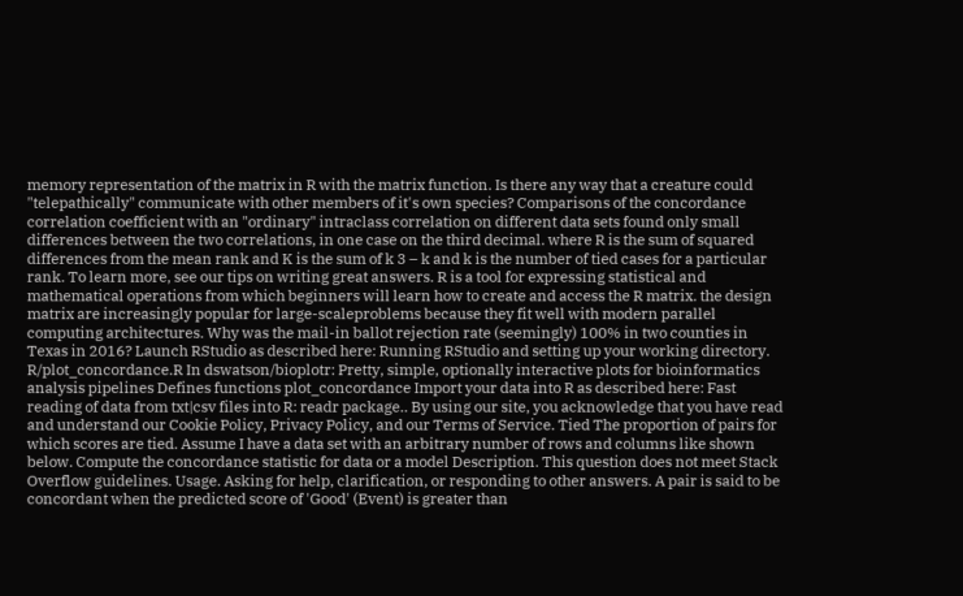memory representation of the matrix in R with the matrix function. Is there any way that a creature could "telepathically" communicate with other members of it's own species? Comparisons of the concordance correlation coefficient with an "ordinary" intraclass correlation on different data sets found only small differences between the two correlations, in one case on the third decimal. where R is the sum of squared differences from the mean rank and K is the sum of k 3 – k and k is the number of tied cases for a particular rank. To learn more, see our tips on writing great answers. R is a tool for expressing statistical and mathematical operations from which beginners will learn how to create and access the R matrix. the design matrix are increasingly popular for large-scaleproblems because they fit well with modern parallel computing architectures. Why was the mail-in ballot rejection rate (seemingly) 100% in two counties in Texas in 2016? Launch RStudio as described here: Running RStudio and setting up your working directory. R/plot_concordance.R In dswatson/bioplotr: Pretty, simple, optionally interactive plots for bioinformatics analysis pipelines Defines functions plot_concordance Import your data into R as described here: Fast reading of data from txt|csv files into R: readr package.. By using our site, you acknowledge that you have read and understand our Cookie Policy, Privacy Policy, and our Terms of Service. Tied The proportion of pairs for which scores are tied. Assume I have a data set with an arbitrary number of rows and columns like shown below. Compute the concordance statistic for data or a model Description. This question does not meet Stack Overflow guidelines. Usage. Asking for help, clarification, or responding to other answers. A pair is said to be concordant when the predicted score of 'Good' (Event) is greater than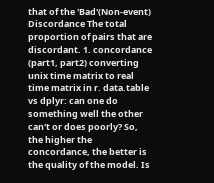that of the 'Bad'(Non-event) Discordance The total proportion of pairs that are discordant. 1. concordance (part1, part2) converting unix time matrix to real time matrix in r. data.table vs dplyr: can one do something well the other can't or does poorly? So, the higher the concordance, the better is the quality of the model. Is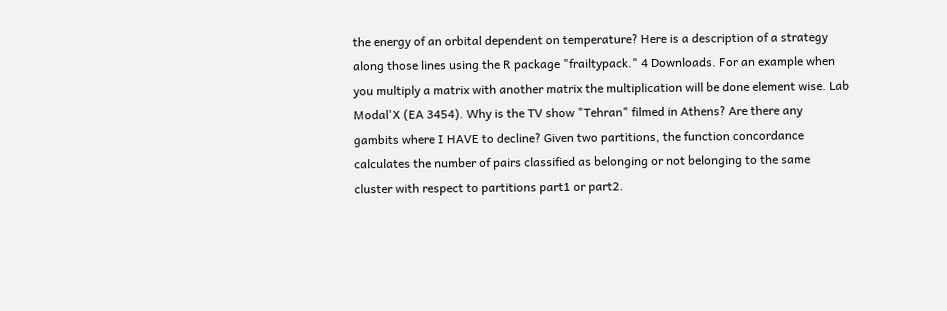the energy of an orbital dependent on temperature? Here is a description of a strategy along those lines using the R package "frailtypack." 4 Downloads. For an example when you multiply a matrix with another matrix the multiplication will be done element wise. Lab Modal'X (EA 3454). Why is the TV show "Tehran" filmed in Athens? Are there any gambits where I HAVE to decline? Given two partitions, the function concordance calculates the number of pairs classified as belonging or not belonging to the same cluster with respect to partitions part1 or part2.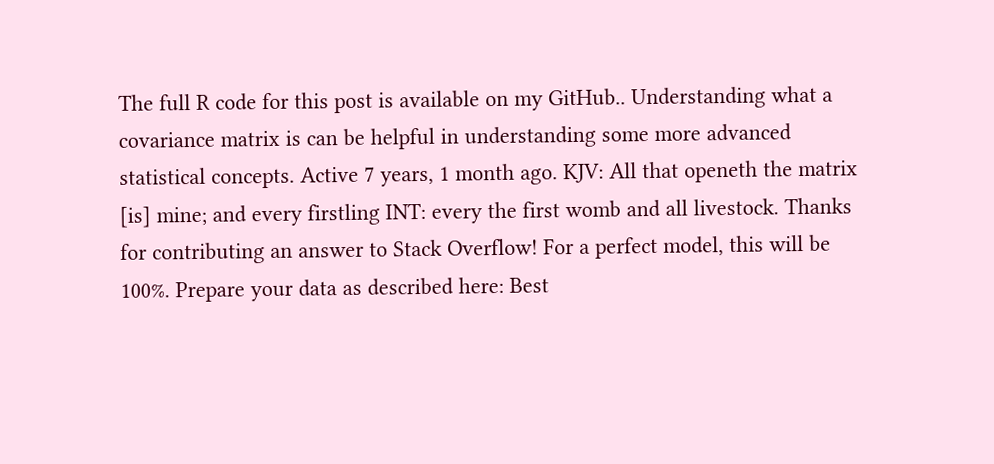The full R code for this post is available on my GitHub.. Understanding what a covariance matrix is can be helpful in understanding some more advanced statistical concepts. Active 7 years, 1 month ago. KJV: All that openeth the matrix [is] mine; and every firstling INT: every the first womb and all livestock. Thanks for contributing an answer to Stack Overflow! For a perfect model, this will be 100%. Prepare your data as described here: Best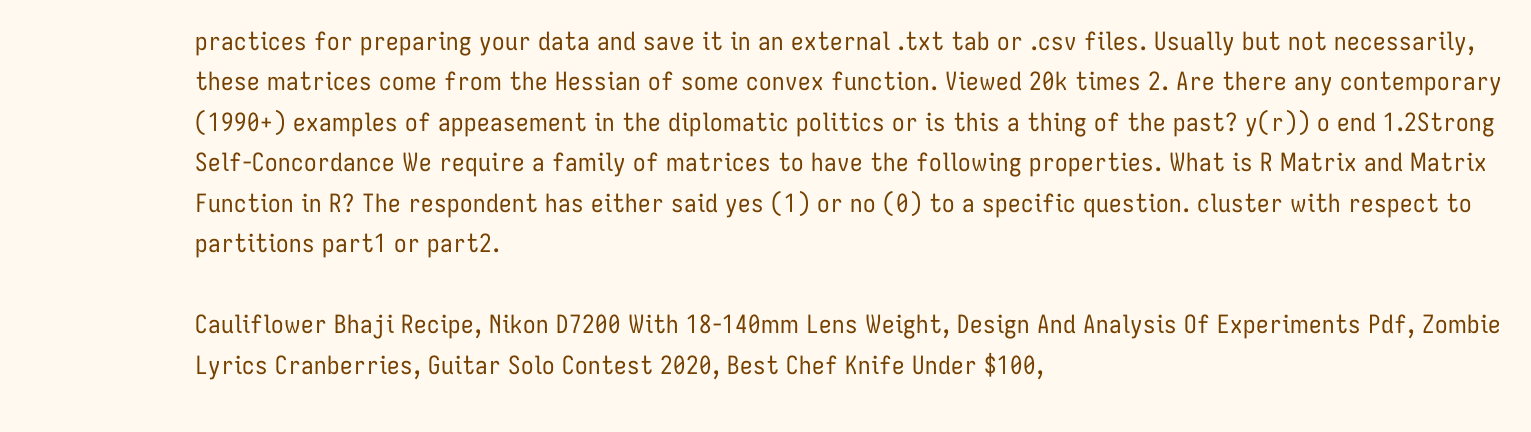practices for preparing your data and save it in an external .txt tab or .csv files. Usually but not necessarily, these matrices come from the Hessian of some convex function. Viewed 20k times 2. Are there any contemporary (1990+) examples of appeasement in the diplomatic politics or is this a thing of the past? y(r)) o end 1.2Strong Self-Concordance We require a family of matrices to have the following properties. What is R Matrix and Matrix Function in R? The respondent has either said yes (1) or no (0) to a specific question. cluster with respect to partitions part1 or part2.

Cauliflower Bhaji Recipe, Nikon D7200 With 18-140mm Lens Weight, Design And Analysis Of Experiments Pdf, Zombie Lyrics Cranberries, Guitar Solo Contest 2020, Best Chef Knife Under $100,